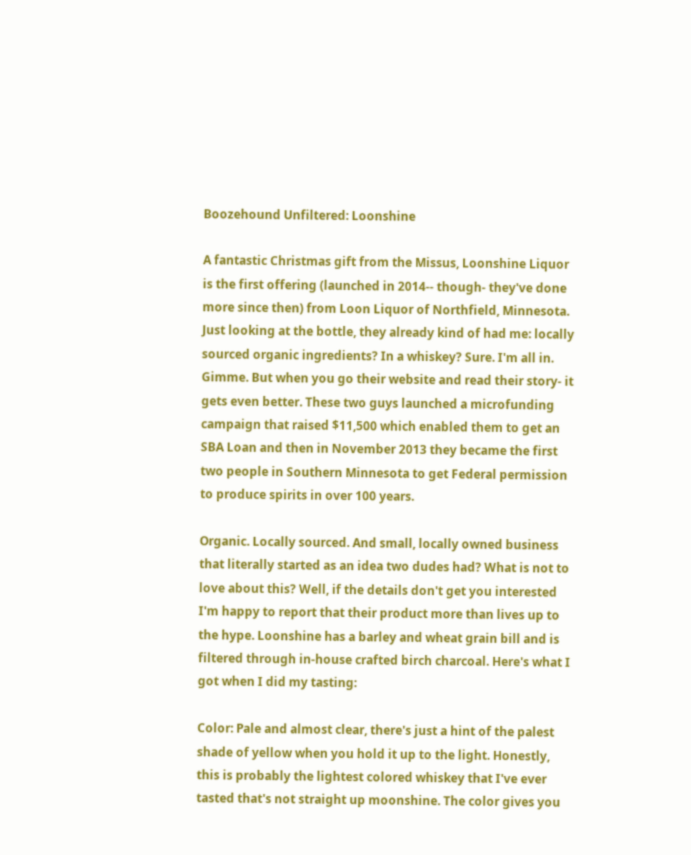Boozehound Unfiltered: Loonshine

A fantastic Christmas gift from the Missus, Loonshine Liquor is the first offering (launched in 2014-- though- they've done more since then) from Loon Liquor of Northfield, Minnesota. Just looking at the bottle, they already kind of had me: locally sourced organic ingredients? In a whiskey? Sure. I'm all in. Gimme. But when you go their website and read their story- it gets even better. These two guys launched a microfunding campaign that raised $11,500 which enabled them to get an SBA Loan and then in November 2013 they became the first two people in Southern Minnesota to get Federal permission to produce spirits in over 100 years.

Organic. Locally sourced. And small, locally owned business that literally started as an idea two dudes had? What is not to love about this? Well, if the details don't get you interested I'm happy to report that their product more than lives up to the hype. Loonshine has a barley and wheat grain bill and is filtered through in-house crafted birch charcoal. Here's what I got when I did my tasting:

Color: Pale and almost clear, there's just a hint of the palest shade of yellow when you hold it up to the light. Honestly, this is probably the lightest colored whiskey that I've ever tasted that's not straight up moonshine. The color gives you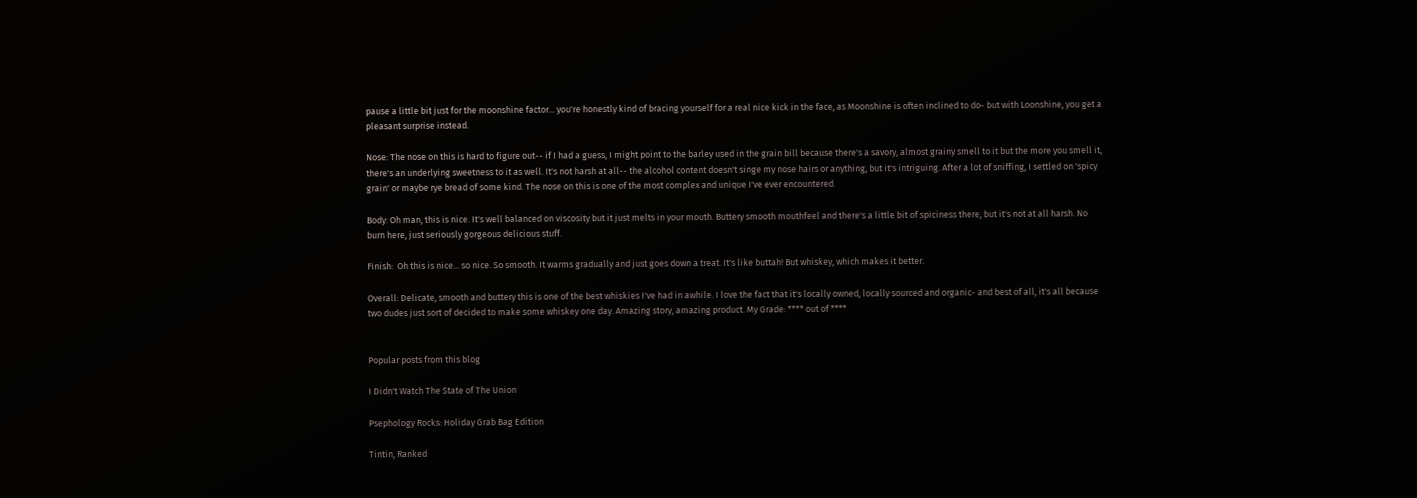pause a little bit just for the moonshine factor... you're honestly kind of bracing yourself for a real nice kick in the face, as Moonshine is often inclined to do- but with Loonshine, you get a pleasant surprise instead.

Nose: The nose on this is hard to figure out-- if I had a guess, I might point to the barley used in the grain bill because there's a savory, almost grainy smell to it but the more you smell it, there's an underlying sweetness to it as well. It's not harsh at all-- the alcohol content doesn't singe my nose hairs or anything, but it's intriguing. After a lot of sniffing, I settled on 'spicy grain' or maybe rye bread of some kind. The nose on this is one of the most complex and unique I've ever encountered.

Body: Oh man, this is nice. It's well balanced on viscosity but it just melts in your mouth. Buttery smooth mouthfeel and there's a little bit of spiciness there, but it's not at all harsh. No burn here, just seriously gorgeous delicious stuff.

Finish:  Oh this is nice... so nice. So smooth. It warms gradually and just goes down a treat. It's like buttah! But whiskey, which makes it better.

Overall: Delicate, smooth and buttery this is one of the best whiskies I've had in awhile. I love the fact that it's locally owned, locally sourced and organic- and best of all, it's all because two dudes just sort of decided to make some whiskey one day. Amazing story, amazing product. My Grade: **** out of ****


Popular posts from this blog

I Didn't Watch The State of The Union

Psephology Rocks: Holiday Grab Bag Edition

Tintin, Ranked